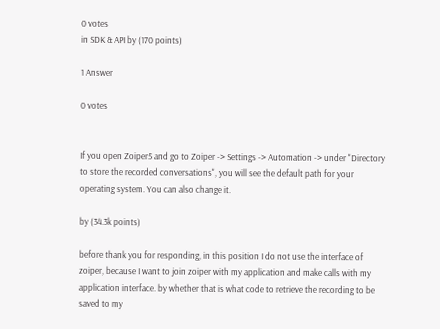0 votes
in SDK & API by (170 points)

1 Answer

0 votes


If you open Zoiper5 and go to Zoiper -> Settings -> Automation -> under "Directory to store the recorded conversations", you will see the default path for your operating system. You can also change it.

by (34.3k points)

before thank you for responding, in this position I do not use the interface of zoiper, because I want to join zoiper with my application and make calls with my application interface. by whether that is what code to retrieve the recording to be saved to my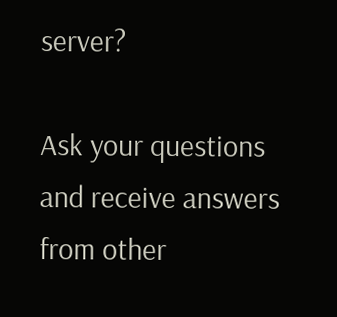server?

Ask your questions and receive answers from other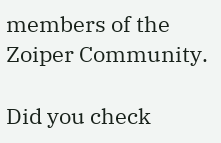members of the Zoiper Community.

Did you check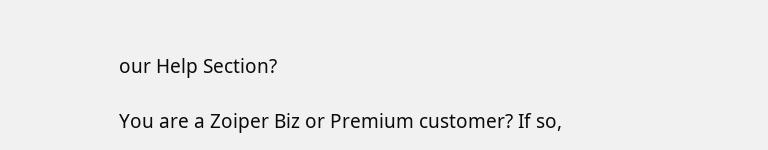our Help Section?

You are a Zoiper Biz or Premium customer? If so,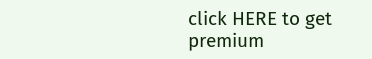click HERE to get premium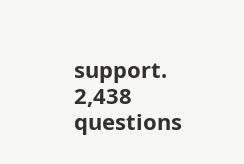support.
2,438 questions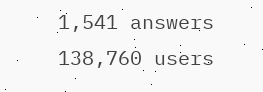1,541 answers
138,760 users